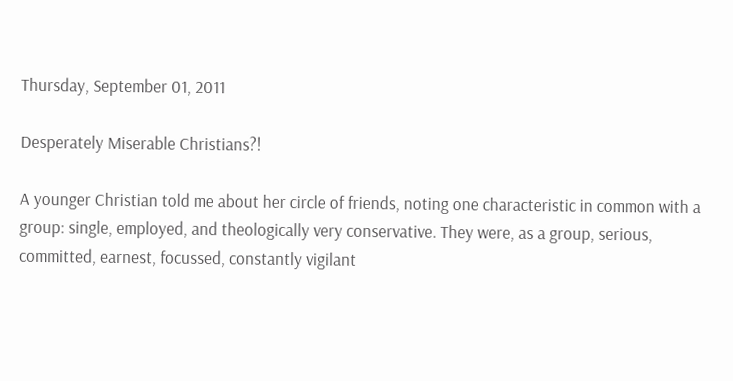Thursday, September 01, 2011

Desperately Miserable Christians?!

A younger Christian told me about her circle of friends, noting one characteristic in common with a group: single, employed, and theologically very conservative. They were, as a group, serious, committed, earnest, focussed, constantly vigilant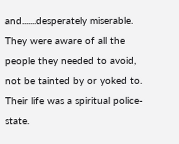and.......desperately miserable. They were aware of all the people they needed to avoid, not be tainted by or yoked to. Their life was a spiritual police-state.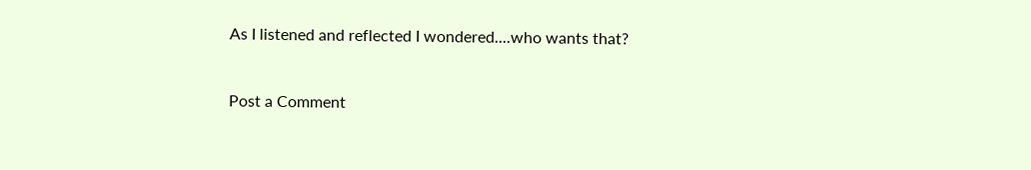As I listened and reflected I wondered....who wants that?


Post a Comment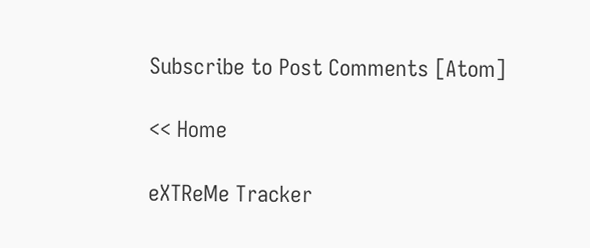Subscribe to Post Comments [Atom]

<< Home

eXTReMe Tracker